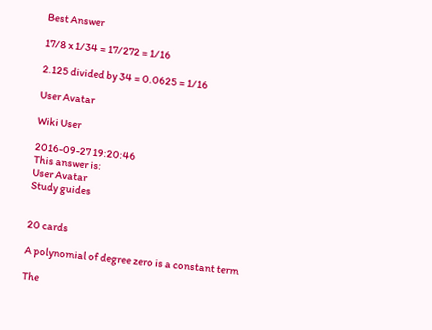Best Answer

17/8 x 1/34 = 17/272 = 1/16

2.125 divided by 34 = 0.0625 = 1/16

User Avatar

Wiki User

2016-09-27 19:20:46
This answer is:
User Avatar
Study guides


20 cards

A polynomial of degree zero is a constant term

The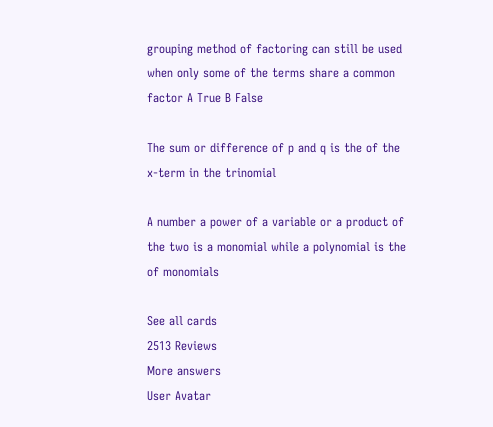grouping method of factoring can still be used when only some of the terms share a common factor A True B False

The sum or difference of p and q is the of the x-term in the trinomial

A number a power of a variable or a product of the two is a monomial while a polynomial is the of monomials

See all cards
2513 Reviews
More answers
User Avatar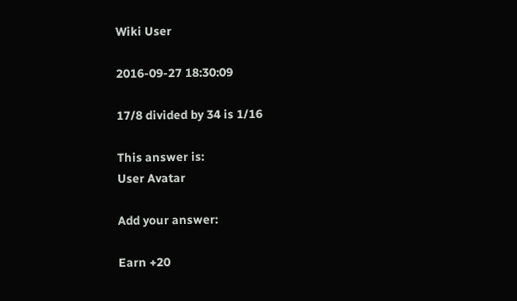Wiki User

2016-09-27 18:30:09

17/8 divided by 34 is 1/16

This answer is:
User Avatar

Add your answer:

Earn +20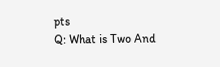pts
Q: What is Two And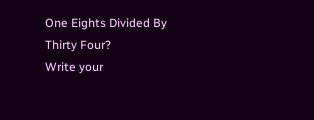One Eights Divided By Thirty Four?
Write your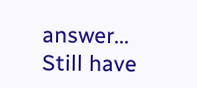answer...
Still have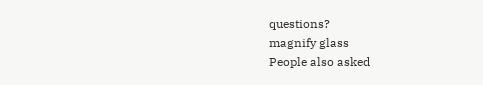questions?
magnify glass
People also asked